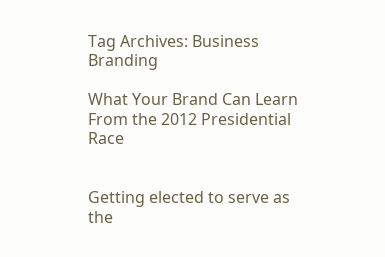Tag Archives: Business Branding

What Your Brand Can Learn From the 2012 Presidential Race


Getting elected to serve as the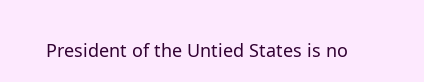President of the Untied States is no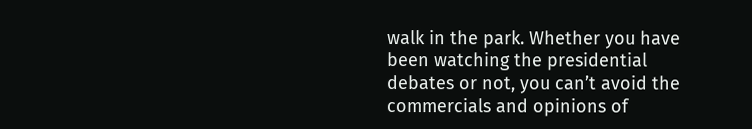walk in the park. Whether you have been watching the presidential debates or not, you can’t avoid the commercials and opinions of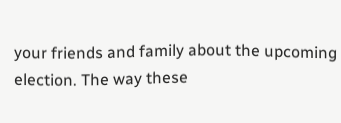your friends and family about the upcoming election. The way these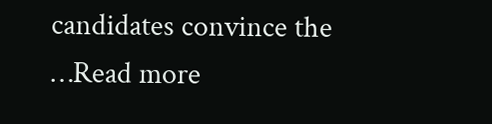candidates convince the …Read more